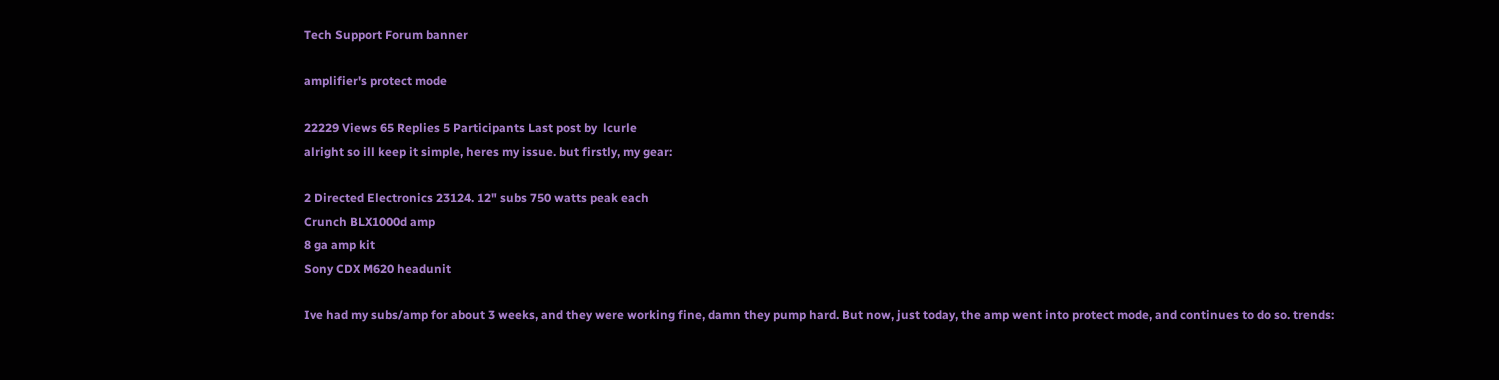Tech Support Forum banner

amplifier's protect mode

22229 Views 65 Replies 5 Participants Last post by  lcurle
alright so ill keep it simple, heres my issue. but firstly, my gear:

2 Directed Electronics 23124. 12" subs 750 watts peak each
Crunch BLX1000d amp
8 ga amp kit
Sony CDX M620 headunit

Ive had my subs/amp for about 3 weeks, and they were working fine, damn they pump hard. But now, just today, the amp went into protect mode, and continues to do so. trends: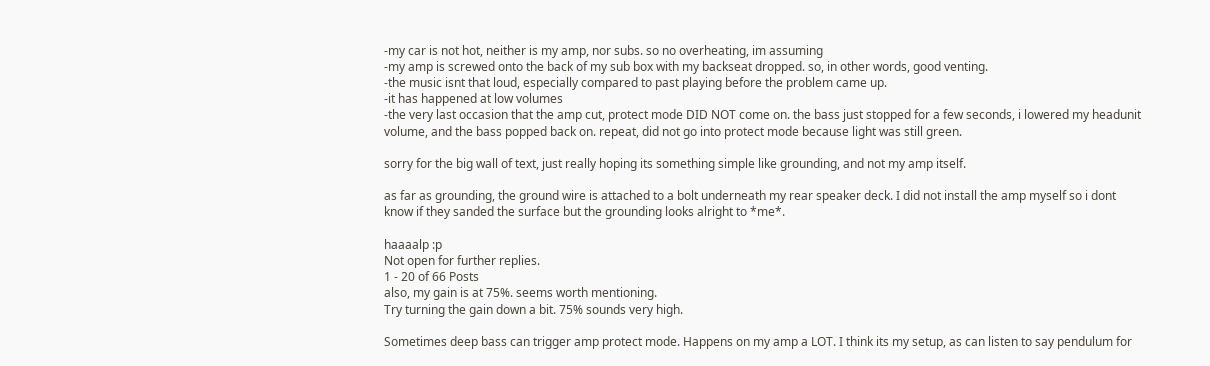-my car is not hot, neither is my amp, nor subs. so no overheating, im assuming
-my amp is screwed onto the back of my sub box with my backseat dropped. so, in other words, good venting.
-the music isnt that loud, especially compared to past playing before the problem came up.
-it has happened at low volumes
-the very last occasion that the amp cut, protect mode DID NOT come on. the bass just stopped for a few seconds, i lowered my headunit volume, and the bass popped back on. repeat, did not go into protect mode because light was still green.

sorry for the big wall of text, just really hoping its something simple like grounding, and not my amp itself.

as far as grounding, the ground wire is attached to a bolt underneath my rear speaker deck. I did not install the amp myself so i dont know if they sanded the surface but the grounding looks alright to *me*.

haaaalp :p
Not open for further replies.
1 - 20 of 66 Posts
also, my gain is at 75%. seems worth mentioning.
Try turning the gain down a bit. 75% sounds very high.

Sometimes deep bass can trigger amp protect mode. Happens on my amp a LOT. I think its my setup, as can listen to say pendulum for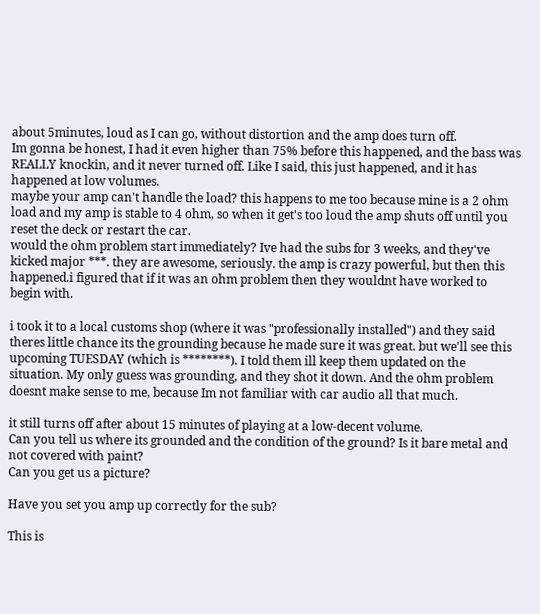about 5minutes, loud as I can go, without distortion and the amp does turn off.
Im gonna be honest, I had it even higher than 75% before this happened, and the bass was REALLY knockin, and it never turned off. Like I said, this just happened, and it has happened at low volumes.
maybe your amp can't handle the load? this happens to me too because mine is a 2 ohm load and my amp is stable to 4 ohm, so when it get's too loud the amp shuts off until you reset the deck or restart the car.
would the ohm problem start immediately? Ive had the subs for 3 weeks, and they've kicked major ***. they are awesome, seriously. the amp is crazy powerful, but then this happened.i figured that if it was an ohm problem then they wouldnt have worked to begin with.

i took it to a local customs shop (where it was "professionally installed") and they said theres little chance its the grounding because he made sure it was great. but we'll see this upcoming TUESDAY (which is ********). I told them ill keep them updated on the situation. My only guess was grounding, and they shot it down. And the ohm problem doesnt make sense to me, because Im not familiar with car audio all that much.

it still turns off after about 15 minutes of playing at a low-decent volume.
Can you tell us where its grounded and the condition of the ground? Is it bare metal and not covered with paint?
Can you get us a picture?

Have you set you amp up correctly for the sub?

This is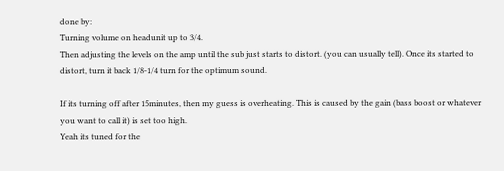done by:
Turning volume on headunit up to 3/4.
Then adjusting the levels on the amp until the sub just starts to distort. (you can usually tell). Once its started to distort, turn it back 1/8-1/4 turn for the optimum sound.

If its turning off after 15minutes, then my guess is overheating. This is caused by the gain (bass boost or whatever you want to call it) is set too high.
Yeah its tuned for the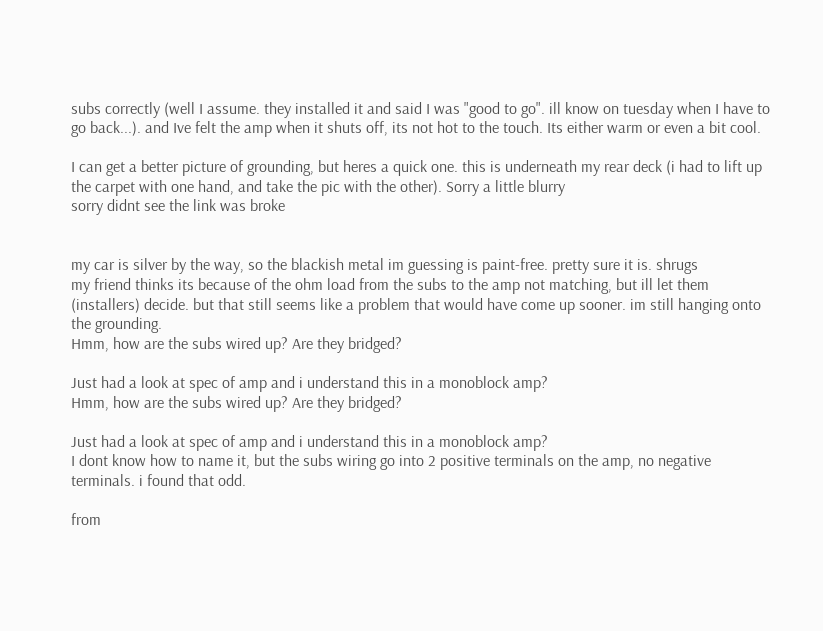subs correctly (well I assume. they installed it and said I was "good to go". ill know on tuesday when I have to go back...). and Ive felt the amp when it shuts off, its not hot to the touch. Its either warm or even a bit cool.

I can get a better picture of grounding, but heres a quick one. this is underneath my rear deck (i had to lift up the carpet with one hand, and take the pic with the other). Sorry a little blurry
sorry didnt see the link was broke


my car is silver by the way, so the blackish metal im guessing is paint-free. pretty sure it is. shrugs
my friend thinks its because of the ohm load from the subs to the amp not matching, but ill let them (installers) decide. but that still seems like a problem that would have come up sooner. im still hanging onto the grounding.
Hmm, how are the subs wired up? Are they bridged?

Just had a look at spec of amp and i understand this in a monoblock amp?
Hmm, how are the subs wired up? Are they bridged?

Just had a look at spec of amp and i understand this in a monoblock amp?
I dont know how to name it, but the subs wiring go into 2 positive terminals on the amp, no negative terminals. i found that odd.

from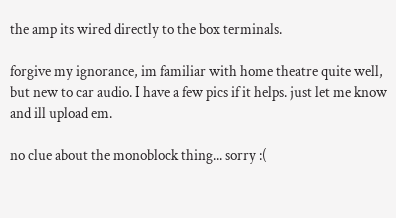the amp its wired directly to the box terminals.

forgive my ignorance, im familiar with home theatre quite well, but new to car audio. I have a few pics if it helps. just let me know and ill upload em.

no clue about the monoblock thing... sorry :(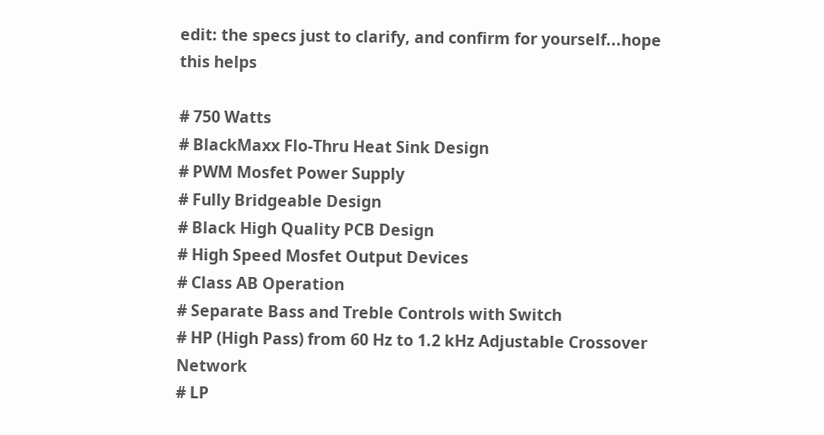edit: the specs just to clarify, and confirm for yourself...hope this helps

# 750 Watts
# BlackMaxx Flo-Thru Heat Sink Design
# PWM Mosfet Power Supply
# Fully Bridgeable Design
# Black High Quality PCB Design
# High Speed Mosfet Output Devices
# Class AB Operation
# Separate Bass and Treble Controls with Switch
# HP (High Pass) from 60 Hz to 1.2 kHz Adjustable Crossover Network
# LP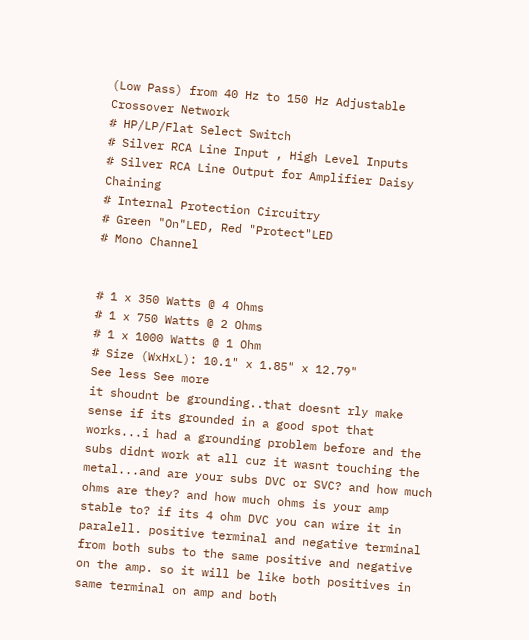(Low Pass) from 40 Hz to 150 Hz Adjustable Crossover Network
# HP/LP/Flat Select Switch
# Silver RCA Line Input , High Level Inputs
# Silver RCA Line Output for Amplifier Daisy Chaining
# Internal Protection Circuitry
# Green "On"LED, Red "Protect"LED
# Mono Channel


# 1 x 350 Watts @ 4 Ohms
# 1 x 750 Watts @ 2 Ohms
# 1 x 1000 Watts @ 1 Ohm
# Size (WxHxL): 10.1" x 1.85" x 12.79"
See less See more
it shoudnt be grounding..that doesnt rly make sense if its grounded in a good spot that works...i had a grounding problem before and the subs didnt work at all cuz it wasnt touching the metal...and are your subs DVC or SVC? and how much ohms are they? and how much ohms is your amp stable to? if its 4 ohm DVC you can wire it in paralell. positive terminal and negative terminal from both subs to the same positive and negative on the amp. so it will be like both positives in same terminal on amp and both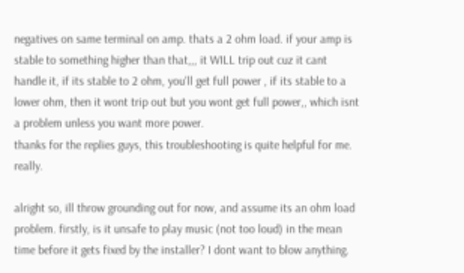negatives on same terminal on amp. thats a 2 ohm load. if your amp is stable to something higher than that,,, it WILL trip out cuz it cant handle it, if its stable to 2 ohm, you'll get full power , if its stable to a lower ohm, then it wont trip out but you wont get full power,, which isnt a problem unless you want more power.
thanks for the replies guys, this troubleshooting is quite helpful for me. really.

alright so, ill throw grounding out for now, and assume its an ohm load problem. firstly, is it unsafe to play music (not too loud) in the mean time before it gets fixed by the installer? I dont want to blow anything.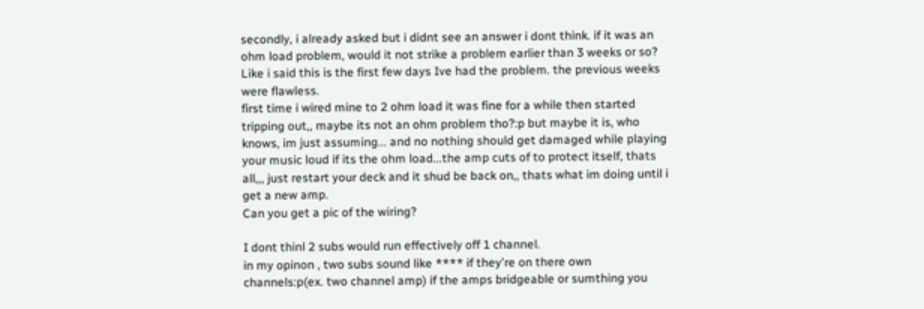secondly, i already asked but i didnt see an answer i dont think. if it was an ohm load problem, would it not strike a problem earlier than 3 weeks or so? Like i said this is the first few days Ive had the problem. the previous weeks were flawless.
first time i wired mine to 2 ohm load it was fine for a while then started tripping out,, maybe its not an ohm problem tho?:p but maybe it is, who knows, im just assuming... and no nothing should get damaged while playing your music loud if its the ohm load...the amp cuts of to protect itself, thats all,,, just restart your deck and it shud be back on,, thats what im doing until i get a new amp.
Can you get a pic of the wiring?

I dont thinl 2 subs would run effectively off 1 channel.
in my opinon , two subs sound like **** if they're on there own channels:p(ex. two channel amp) if the amps bridgeable or sumthing you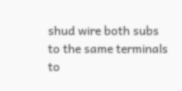shud wire both subs to the same terminals to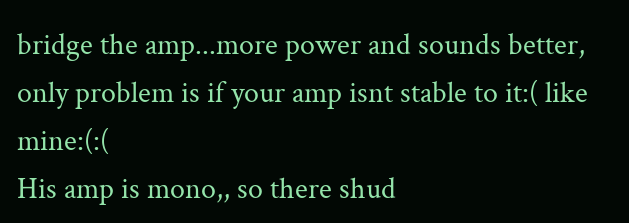bridge the amp...more power and sounds better, only problem is if your amp isnt stable to it:( like mine:(:(
His amp is mono,, so there shud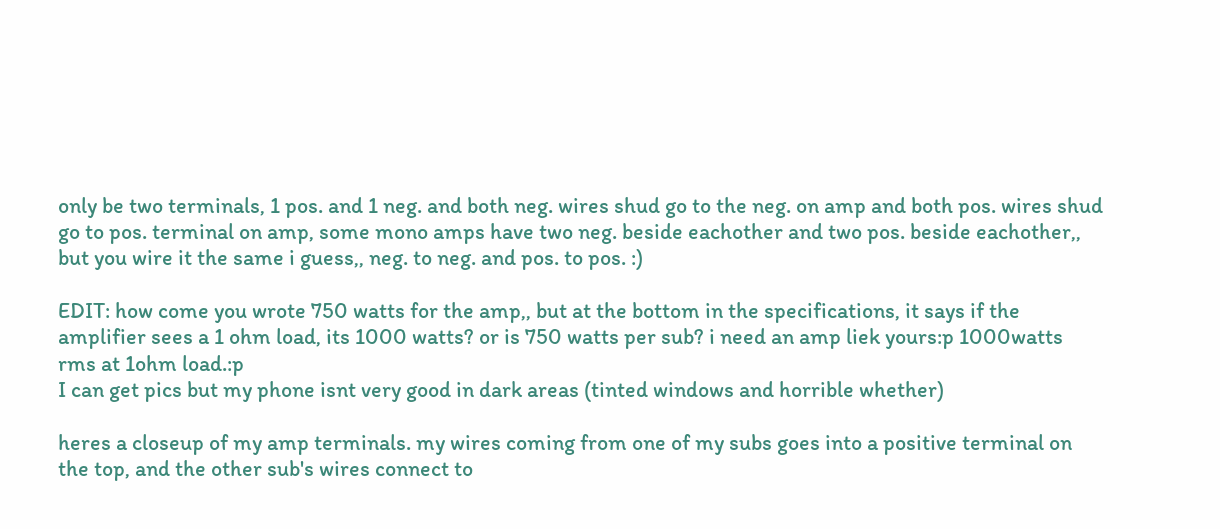only be two terminals, 1 pos. and 1 neg. and both neg. wires shud go to the neg. on amp and both pos. wires shud go to pos. terminal on amp, some mono amps have two neg. beside eachother and two pos. beside eachother,, but you wire it the same i guess,, neg. to neg. and pos. to pos. :)

EDIT: how come you wrote 750 watts for the amp,, but at the bottom in the specifications, it says if the amplifier sees a 1 ohm load, its 1000 watts? or is 750 watts per sub? i need an amp liek yours:p 1000watts rms at 1ohm load.:p
I can get pics but my phone isnt very good in dark areas (tinted windows and horrible whether)

heres a closeup of my amp terminals. my wires coming from one of my subs goes into a positive terminal on the top, and the other sub's wires connect to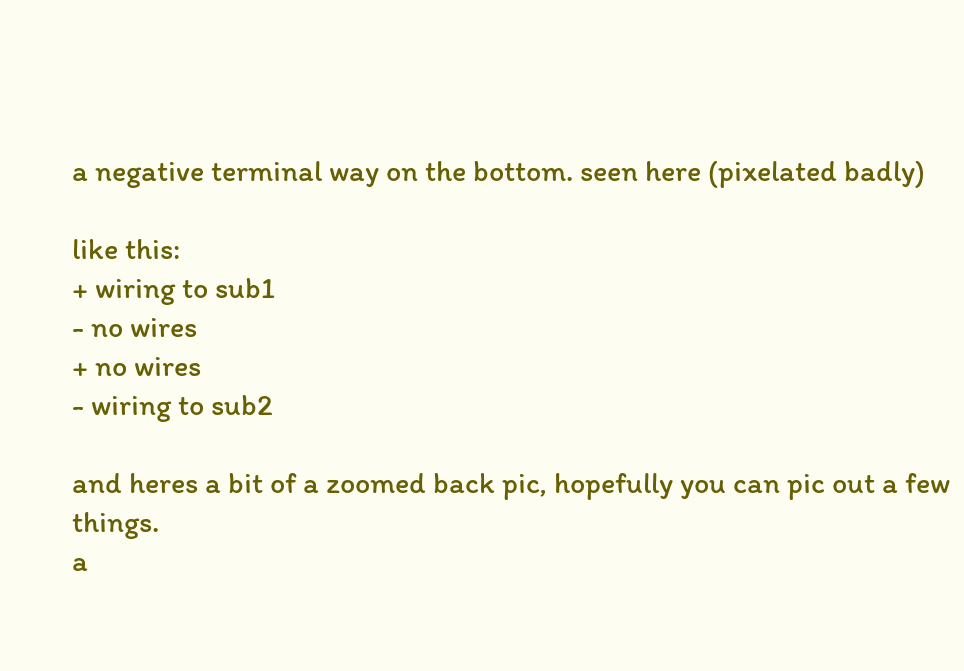a negative terminal way on the bottom. seen here (pixelated badly)

like this:
+ wiring to sub1
- no wires
+ no wires
- wiring to sub2

and heres a bit of a zoomed back pic, hopefully you can pic out a few things.
a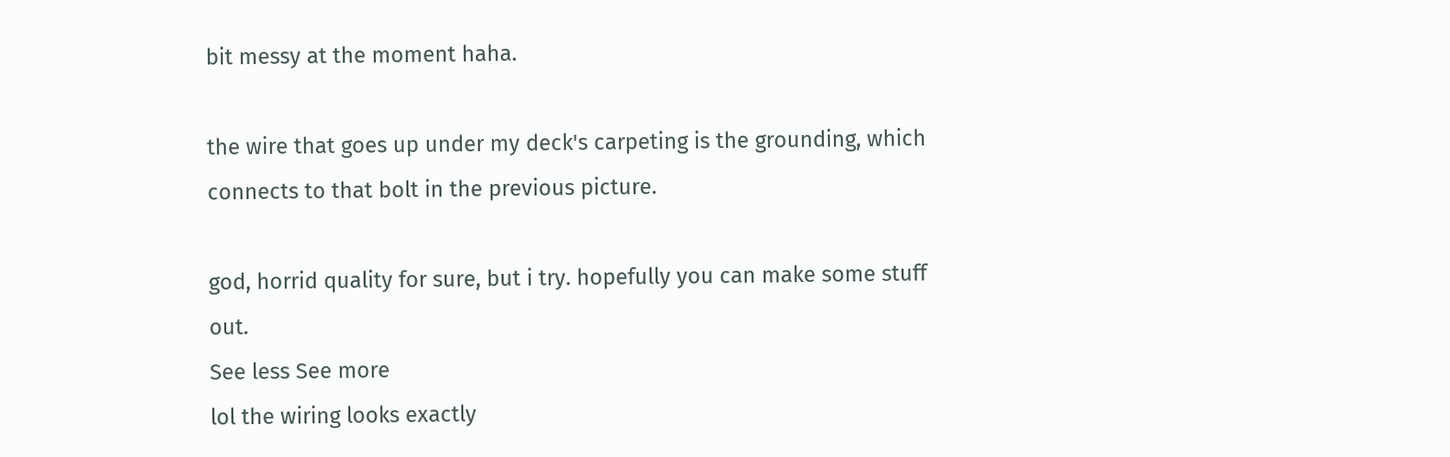bit messy at the moment haha.

the wire that goes up under my deck's carpeting is the grounding, which connects to that bolt in the previous picture.

god, horrid quality for sure, but i try. hopefully you can make some stuff out.
See less See more
lol the wiring looks exactly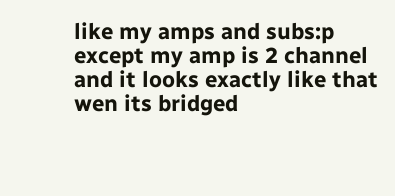like my amps and subs:p except my amp is 2 channel and it looks exactly like that wen its bridged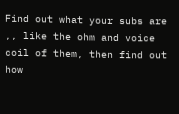Find out what your subs are ,, like the ohm and voice coil of them, then find out how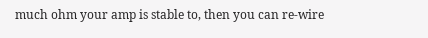much ohm your amp is stable to, then you can re-wire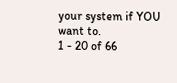your system if YOU want to.
1 - 20 of 66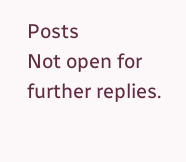Posts
Not open for further replies.